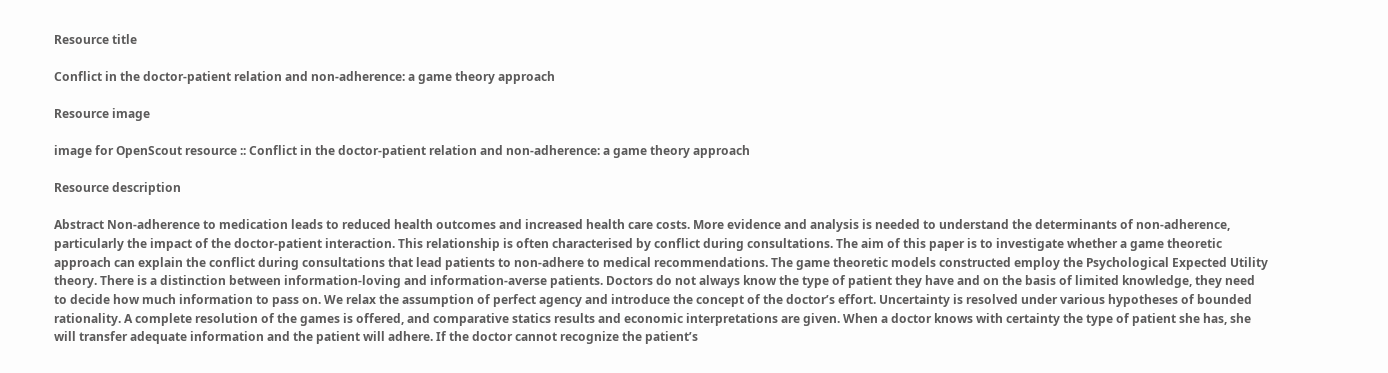Resource title

Conflict in the doctor-patient relation and non-adherence: a game theory approach

Resource image

image for OpenScout resource :: Conflict in the doctor-patient relation and non-adherence: a game theory approach

Resource description

Abstract Non-adherence to medication leads to reduced health outcomes and increased health care costs. More evidence and analysis is needed to understand the determinants of non-adherence, particularly the impact of the doctor-patient interaction. This relationship is often characterised by conflict during consultations. The aim of this paper is to investigate whether a game theoretic approach can explain the conflict during consultations that lead patients to non-adhere to medical recommendations. The game theoretic models constructed employ the Psychological Expected Utility theory. There is a distinction between information-loving and information-averse patients. Doctors do not always know the type of patient they have and on the basis of limited knowledge, they need to decide how much information to pass on. We relax the assumption of perfect agency and introduce the concept of the doctor’s effort. Uncertainty is resolved under various hypotheses of bounded rationality. A complete resolution of the games is offered, and comparative statics results and economic interpretations are given. When a doctor knows with certainty the type of patient she has, she will transfer adequate information and the patient will adhere. If the doctor cannot recognize the patient’s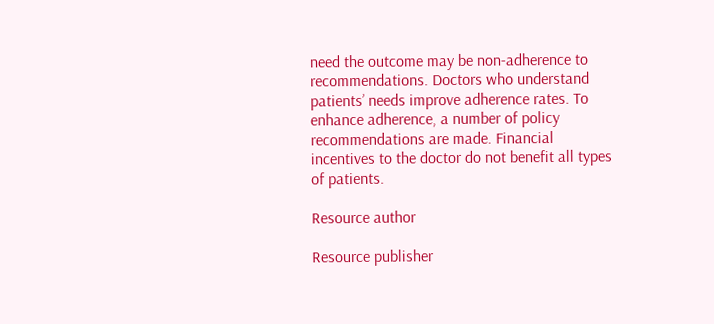need the outcome may be non-adherence to recommendations. Doctors who understand patients’ needs improve adherence rates. To enhance adherence, a number of policy recommendations are made. Financial incentives to the doctor do not benefit all types of patients.

Resource author

Resource publisher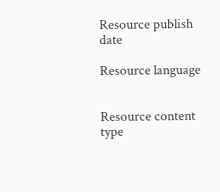Resource publish date

Resource language


Resource content type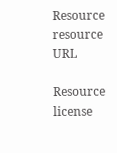Resource resource URL

Resource license